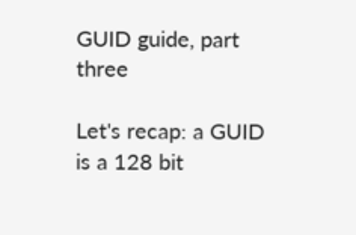GUID guide, part three

Let's recap: a GUID is a 128 bit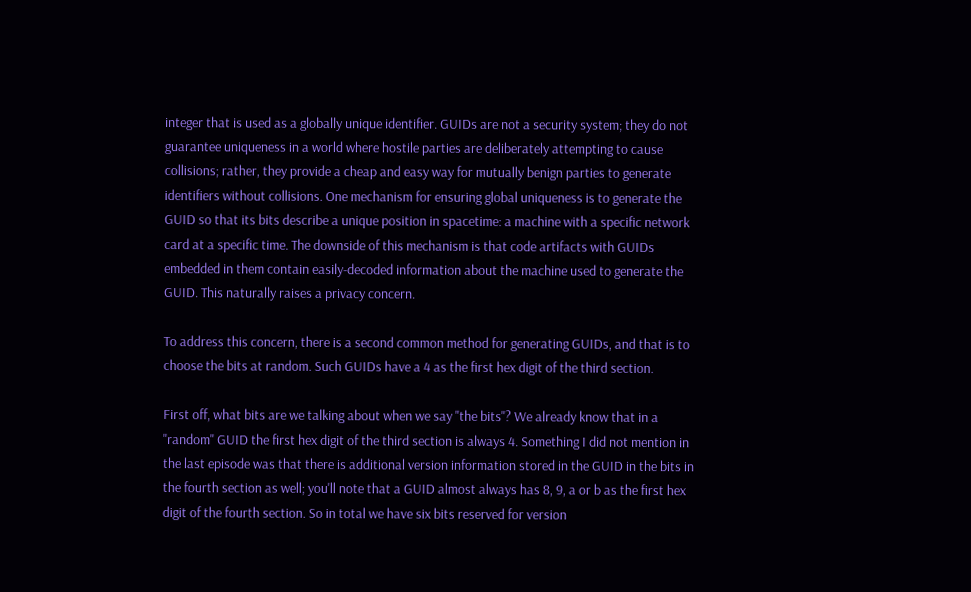integer that is used as a globally unique identifier. GUIDs are not a security system; they do not guarantee uniqueness in a world where hostile parties are deliberately attempting to cause collisions; rather, they provide a cheap and easy way for mutually benign parties to generate identifiers without collisions. One mechanism for ensuring global uniqueness is to generate the GUID so that its bits describe a unique position in spacetime: a machine with a specific network card at a specific time. The downside of this mechanism is that code artifacts with GUIDs embedded in them contain easily-decoded information about the machine used to generate the GUID. This naturally raises a privacy concern.

To address this concern, there is a second common method for generating GUIDs, and that is to choose the bits at random. Such GUIDs have a 4 as the first hex digit of the third section.

First off, what bits are we talking about when we say "the bits"? We already know that in a "random" GUID the first hex digit of the third section is always 4. Something I did not mention in the last episode was that there is additional version information stored in the GUID in the bits in the fourth section as well; you'll note that a GUID almost always has 8, 9, a or b as the first hex digit of the fourth section. So in total we have six bits reserved for version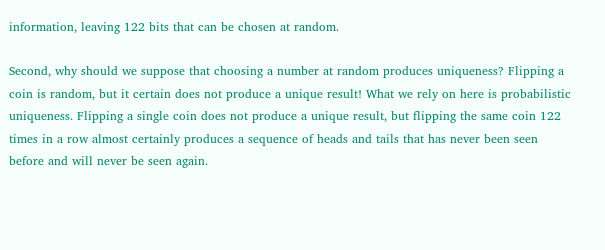information, leaving 122 bits that can be chosen at random.

Second, why should we suppose that choosing a number at random produces uniqueness? Flipping a coin is random, but it certain does not produce a unique result! What we rely on here is probabilistic uniqueness. Flipping a single coin does not produce a unique result, but flipping the same coin 122 times in a row almost certainly produces a sequence of heads and tails that has never been seen before and will never be seen again.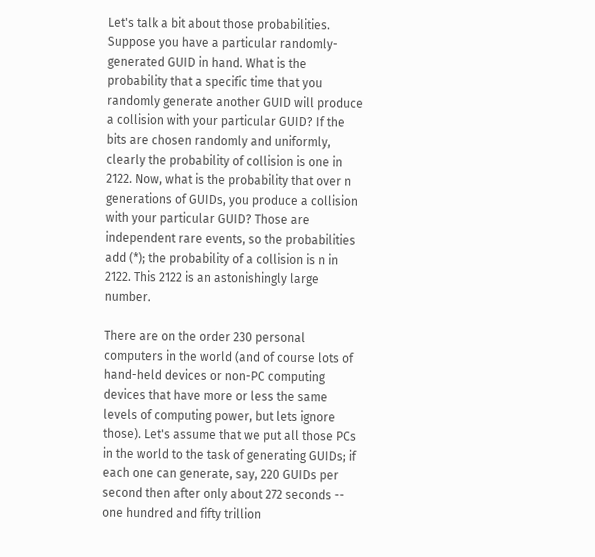Let's talk a bit about those probabilities. Suppose you have a particular randomly-generated GUID in hand. What is the probability that a specific time that you randomly generate another GUID will produce a collision with your particular GUID? If the bits are chosen randomly and uniformly, clearly the probability of collision is one in 2122. Now, what is the probability that over n generations of GUIDs, you produce a collision with your particular GUID? Those are independent rare events, so the probabilities add (*); the probability of a collision is n in 2122. This 2122 is an astonishingly large number.

There are on the order 230 personal computers in the world (and of course lots of hand-held devices or non-PC computing devices that have more or less the same levels of computing power, but lets ignore those). Let's assume that we put all those PCs in the world to the task of generating GUIDs; if each one can generate, say, 220 GUIDs per second then after only about 272 seconds -- one hundred and fifty trillion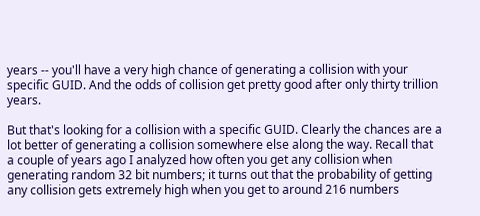years -- you'll have a very high chance of generating a collision with your specific GUID. And the odds of collision get pretty good after only thirty trillion years.

But that's looking for a collision with a specific GUID. Clearly the chances are a lot better of generating a collision somewhere else along the way. Recall that a couple of years ago I analyzed how often you get any collision when generating random 32 bit numbers; it turns out that the probability of getting any collision gets extremely high when you get to around 216 numbers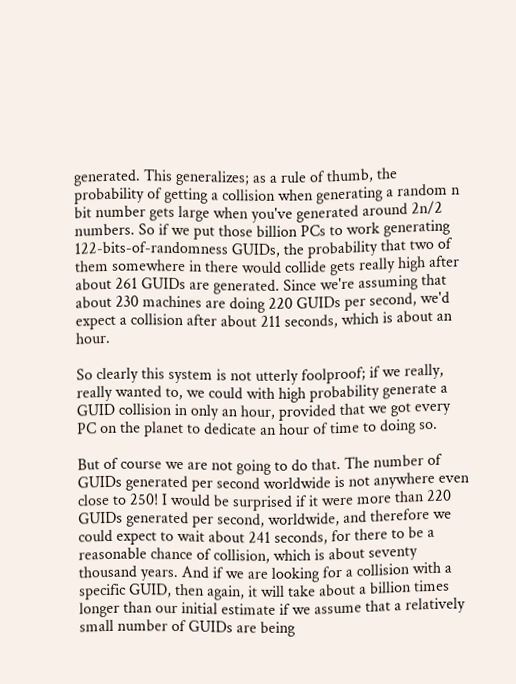generated. This generalizes; as a rule of thumb, the probability of getting a collision when generating a random n bit number gets large when you've generated around 2n/2 numbers. So if we put those billion PCs to work generating 122-bits-of-randomness GUIDs, the probability that two of them somewhere in there would collide gets really high after about 261 GUIDs are generated. Since we're assuming that about 230 machines are doing 220 GUIDs per second, we'd expect a collision after about 211 seconds, which is about an hour.

So clearly this system is not utterly foolproof; if we really, really wanted to, we could with high probability generate a GUID collision in only an hour, provided that we got every PC on the planet to dedicate an hour of time to doing so.

But of course we are not going to do that. The number of GUIDs generated per second worldwide is not anywhere even close to 250! I would be surprised if it were more than 220 GUIDs generated per second, worldwide, and therefore we could expect to wait about 241 seconds, for there to be a reasonable chance of collision, which is about seventy thousand years. And if we are looking for a collision with a specific GUID, then again, it will take about a billion times longer than our initial estimate if we assume that a relatively small number of GUIDs are being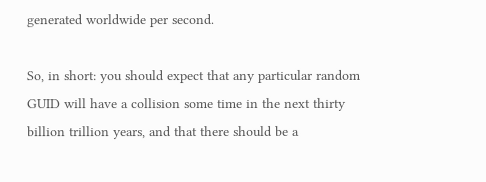generated worldwide per second.

So, in short: you should expect that any particular random GUID will have a collision some time in the next thirty billion trillion years, and that there should be a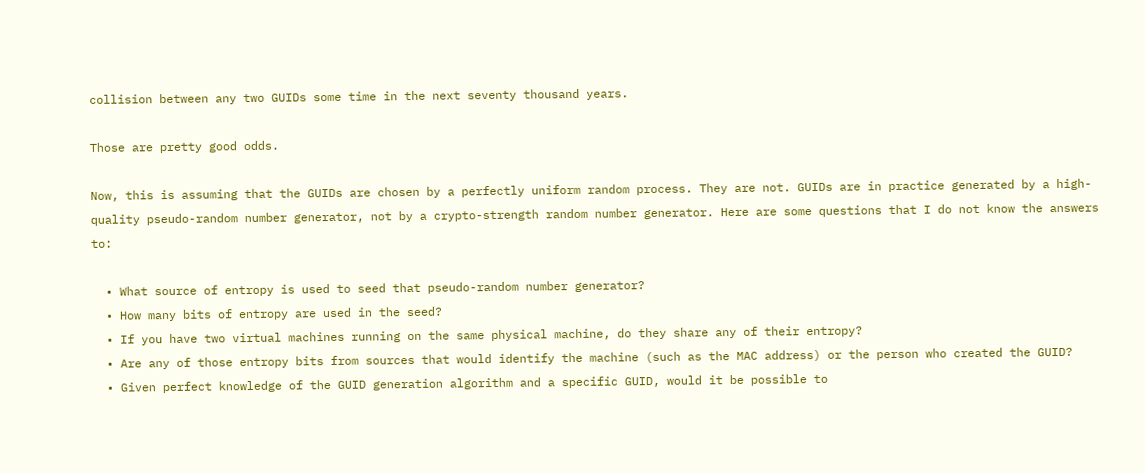collision between any two GUIDs some time in the next seventy thousand years.

Those are pretty good odds.

Now, this is assuming that the GUIDs are chosen by a perfectly uniform random process. They are not. GUIDs are in practice generated by a high-quality pseudo-random number generator, not by a crypto-strength random number generator. Here are some questions that I do not know the answers to:

  • What source of entropy is used to seed that pseudo-random number generator?
  • How many bits of entropy are used in the seed?
  • If you have two virtual machines running on the same physical machine, do they share any of their entropy?
  • Are any of those entropy bits from sources that would identify the machine (such as the MAC address) or the person who created the GUID?
  • Given perfect knowledge of the GUID generation algorithm and a specific GUID, would it be possible to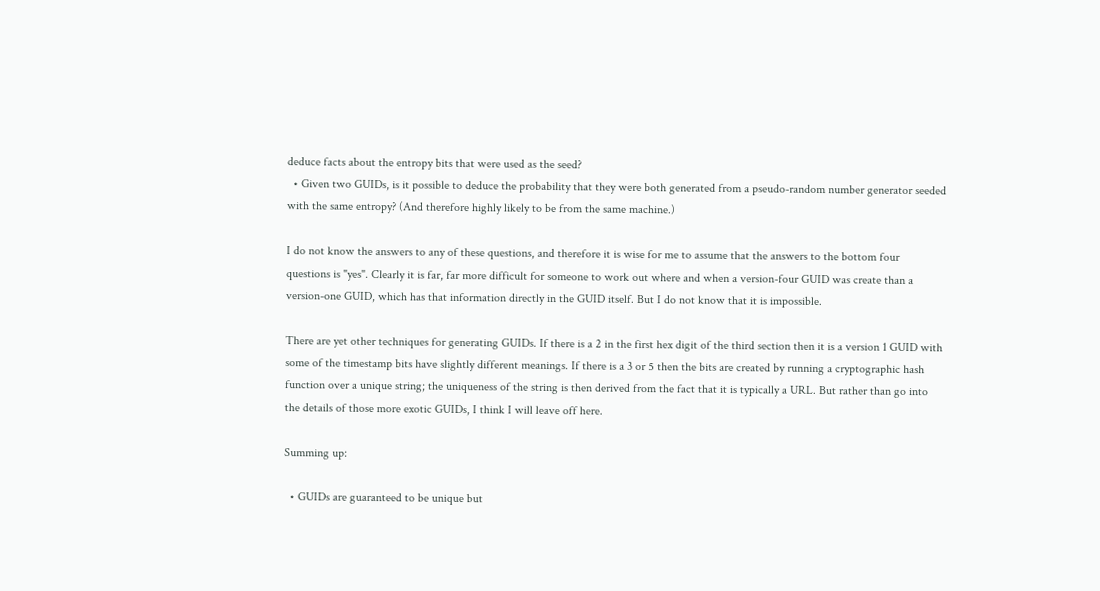deduce facts about the entropy bits that were used as the seed?
  • Given two GUIDs, is it possible to deduce the probability that they were both generated from a pseudo-random number generator seeded with the same entropy? (And therefore highly likely to be from the same machine.)

I do not know the answers to any of these questions, and therefore it is wise for me to assume that the answers to the bottom four questions is "yes". Clearly it is far, far more difficult for someone to work out where and when a version-four GUID was create than a version-one GUID, which has that information directly in the GUID itself. But I do not know that it is impossible.

There are yet other techniques for generating GUIDs. If there is a 2 in the first hex digit of the third section then it is a version 1 GUID with some of the timestamp bits have slightly different meanings. If there is a 3 or 5 then the bits are created by running a cryptographic hash function over a unique string; the uniqueness of the string is then derived from the fact that it is typically a URL. But rather than go into the details of those more exotic GUIDs, I think I will leave off here.

Summing up:

  • GUIDs are guaranteed to be unique but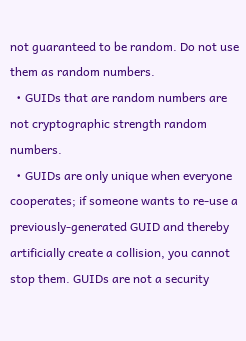not guaranteed to be random. Do not use them as random numbers.
  • GUIDs that are random numbers are not cryptographic strength random numbers.
  • GUIDs are only unique when everyone cooperates; if someone wants to re-use a previously-generated GUID and thereby artificially create a collision, you cannot stop them. GUIDs are not a security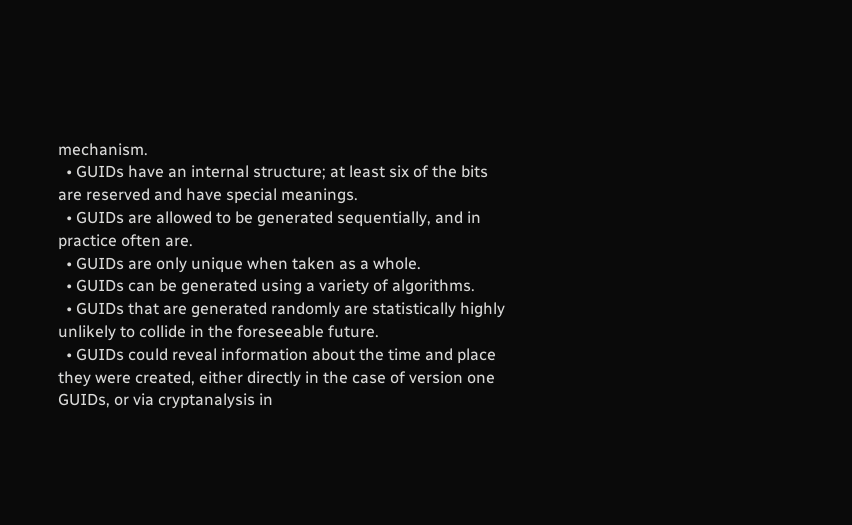mechanism.
  • GUIDs have an internal structure; at least six of the bits are reserved and have special meanings.
  • GUIDs are allowed to be generated sequentially, and in practice often are.
  • GUIDs are only unique when taken as a whole.
  • GUIDs can be generated using a variety of algorithms.
  • GUIDs that are generated randomly are statistically highly unlikely to collide in the foreseeable future.
  • GUIDs could reveal information about the time and place they were created, either directly in the case of version one GUIDs, or via cryptanalysis in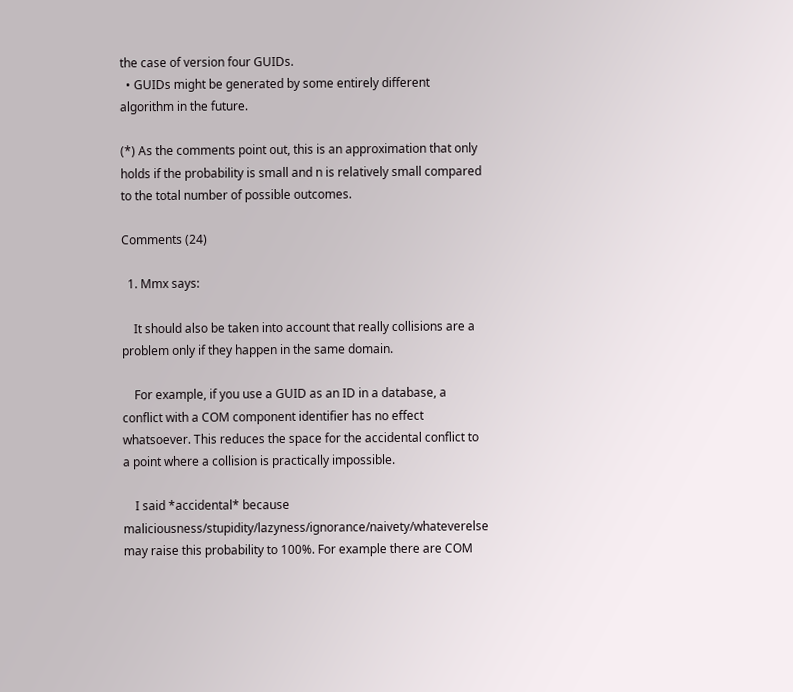the case of version four GUIDs.
  • GUIDs might be generated by some entirely different algorithm in the future.

(*) As the comments point out, this is an approximation that only holds if the probability is small and n is relatively small compared to the total number of possible outcomes.

Comments (24)

  1. Mmx says:

    It should also be taken into account that really collisions are a problem only if they happen in the same domain.

    For example, if you use a GUID as an ID in a database, a conflict with a COM component identifier has no effect whatsoever. This reduces the space for the accidental conflict to a point where a collision is practically impossible.

    I said *accidental* because maliciousness/stupidity/lazyness/ignorance/naivety/whateverelse may raise this probability to 100%. For example there are COM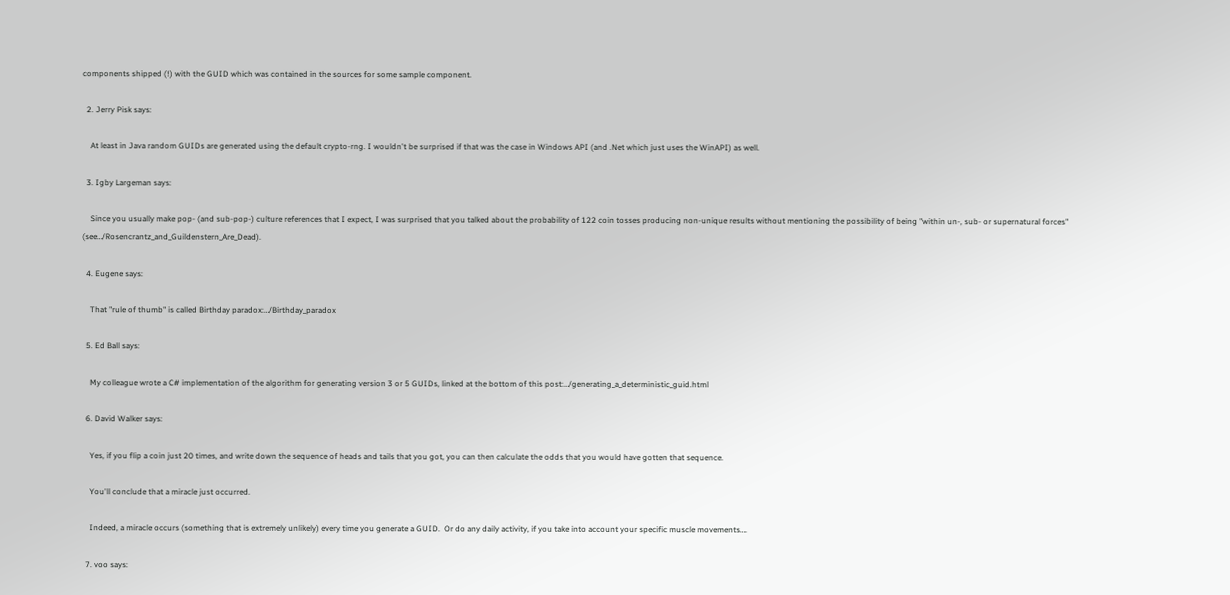components shipped (!) with the GUID which was contained in the sources for some sample component.

  2. Jerry Pisk says:

    At least in Java random GUIDs are generated using the default crypto-rng. I wouldn't be surprised if that was the case in Windows API (and .Net which just uses the WinAPI) as well.

  3. Igby Largeman says:

    Since you usually make pop- (and sub-pop-) culture references that I expect, I was surprised that you talked about the probability of 122 coin tosses producing non-unique results without mentioning the possibility of being "within un-, sub- or supernatural forces" (see…/Rosencrantz_and_Guildenstern_Are_Dead).

  4. Eugene says:

    That "rule of thumb" is called Birthday paradox:…/Birthday_paradox

  5. Ed Ball says:

    My colleague wrote a C# implementation of the algorithm for generating version 3 or 5 GUIDs, linked at the bottom of this post:…/generating_a_deterministic_guid.html

  6. David Walker says:

    Yes, if you flip a coin just 20 times, and write down the sequence of heads and tails that you got, you can then calculate the odds that you would have gotten that sequence.

    You'll conclude that a miracle just occurred.

    Indeed, a miracle occurs (something that is extremely unlikely) every time you generate a GUID.  Or do any daily activity, if you take into account your specific muscle movements….

  7. voo says: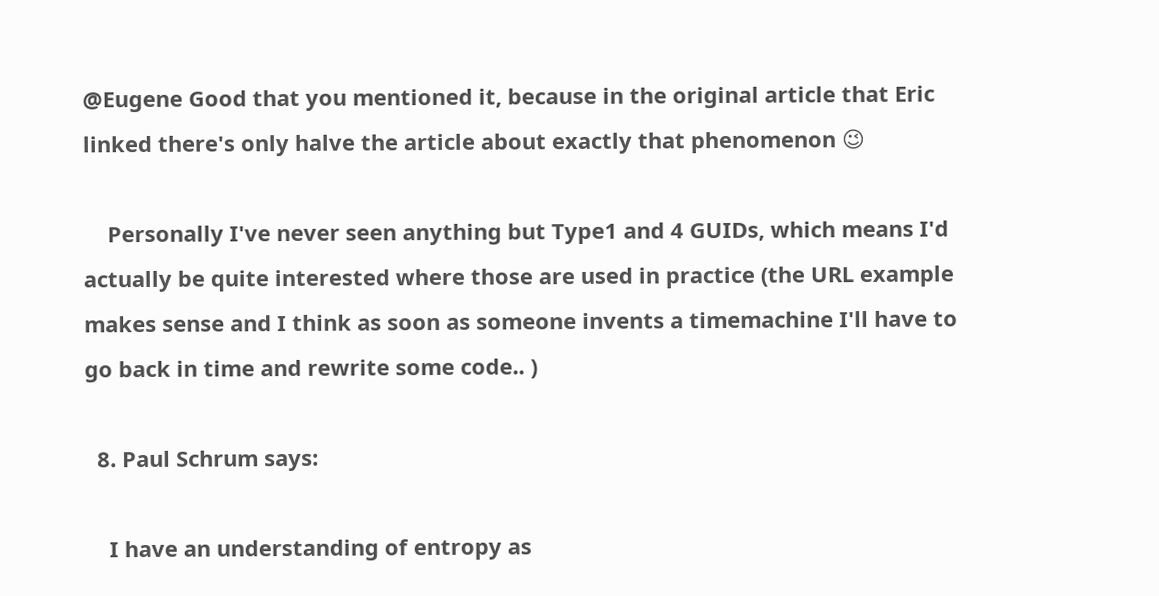@Eugene Good that you mentioned it, because in the original article that Eric linked there's only halve the article about exactly that phenomenon 😉

    Personally I've never seen anything but Type1 and 4 GUIDs, which means I'd actually be quite interested where those are used in practice (the URL example makes sense and I think as soon as someone invents a timemachine I'll have to go back in time and rewrite some code.. )

  8. Paul Schrum says:

    I have an understanding of entropy as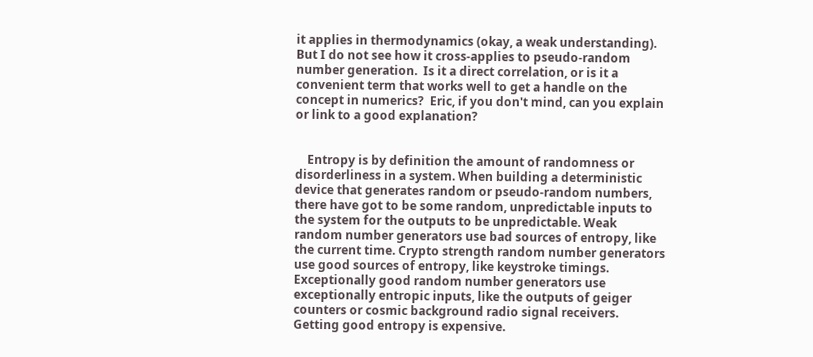it applies in thermodynamics (okay, a weak understanding).  But I do not see how it cross-applies to pseudo-random number generation.  Is it a direct correlation, or is it a convenient term that works well to get a handle on the concept in numerics?  Eric, if you don't mind, can you explain or link to a good explanation?


    Entropy is by definition the amount of randomness or disorderliness in a system. When building a deterministic device that generates random or pseudo-random numbers, there have got to be some random, unpredictable inputs to the system for the outputs to be unpredictable. Weak random number generators use bad sources of entropy, like the current time. Crypto strength random number generators use good sources of entropy, like keystroke timings. Exceptionally good random number generators use exceptionally entropic inputs, like the outputs of geiger counters or cosmic background radio signal receivers. Getting good entropy is expensive.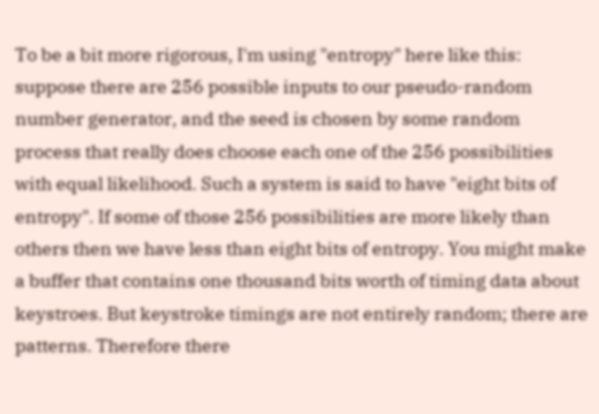To be a bit more rigorous, I'm using "entropy" here like this: suppose there are 256 possible inputs to our pseudo-random number generator, and the seed is chosen by some random process that really does choose each one of the 256 possibilities with equal likelihood. Such a system is said to have "eight bits of entropy". If some of those 256 possibilities are more likely than others then we have less than eight bits of entropy. You might make a buffer that contains one thousand bits worth of timing data about keystroes. But keystroke timings are not entirely random; there are patterns. Therefore there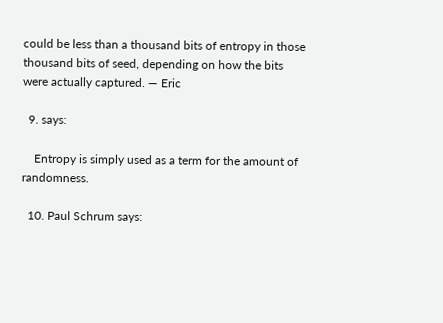could be less than a thousand bits of entropy in those thousand bits of seed, depending on how the bits were actually captured. — Eric

  9. says:

    Entropy is simply used as a term for the amount of randomness.

  10. Paul Schrum says: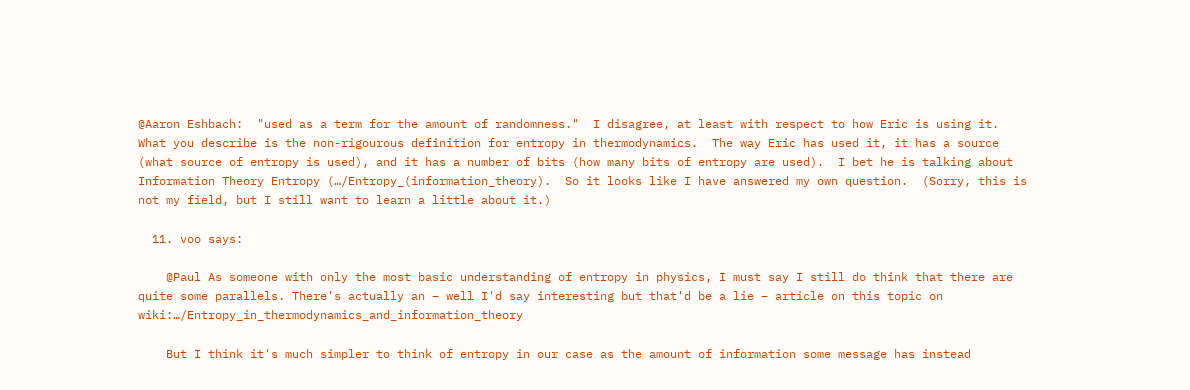@Aaron Eshbach:  "used as a term for the amount of randomness."  I disagree, at least with respect to how Eric is using it.  What you describe is the non-rigourous definition for entropy in thermodynamics.  The way Eric has used it, it has a source (what source of entropy is used), and it has a number of bits (how many bits of entropy are used).  I bet he is talking about Information Theory Entropy (…/Entropy_(information_theory).  So it looks like I have answered my own question.  (Sorry, this is not my field, but I still want to learn a little about it.)

  11. voo says:

    @Paul As someone with only the most basic understanding of entropy in physics, I must say I still do think that there are quite some parallels. There's actually an – well I'd say interesting but that'd be a lie – article on this topic on wiki:…/Entropy_in_thermodynamics_and_information_theory

    But I think it's much simpler to think of entropy in our case as the amount of information some message has instead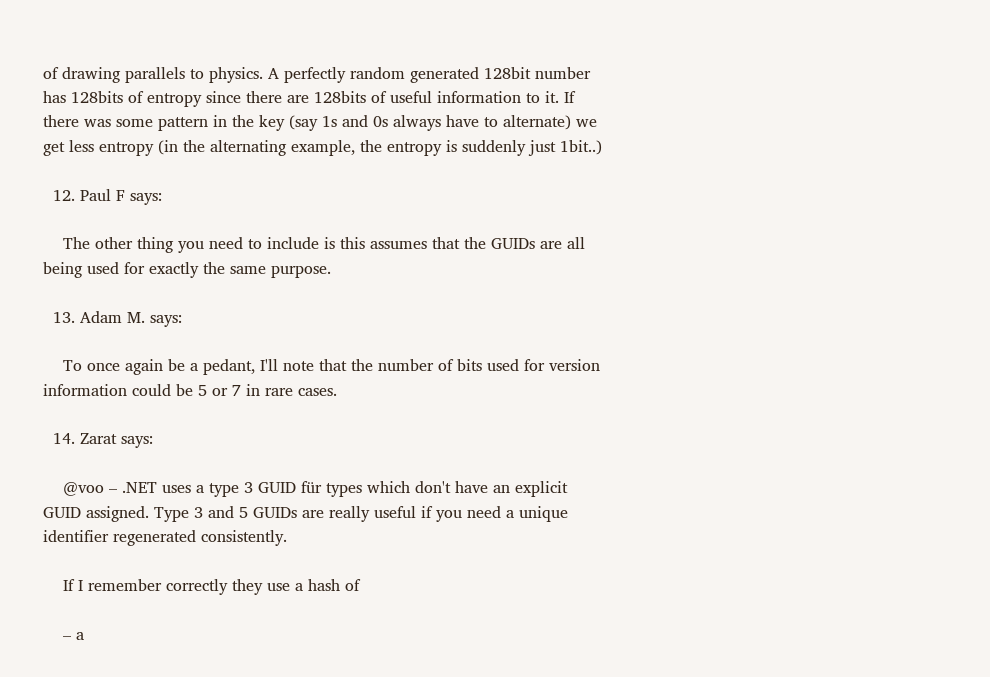of drawing parallels to physics. A perfectly random generated 128bit number has 128bits of entropy since there are 128bits of useful information to it. If there was some pattern in the key (say 1s and 0s always have to alternate) we get less entropy (in the alternating example, the entropy is suddenly just 1bit..)

  12. Paul F says:

    The other thing you need to include is this assumes that the GUIDs are all being used for exactly the same purpose.

  13. Adam M. says:

    To once again be a pedant, I'll note that the number of bits used for version information could be 5 or 7 in rare cases.

  14. Zarat says:

    @voo – .NET uses a type 3 GUID für types which don't have an explicit GUID assigned. Type 3 and 5 GUIDs are really useful if you need a unique identifier regenerated consistently.

    If I remember correctly they use a hash of

    – a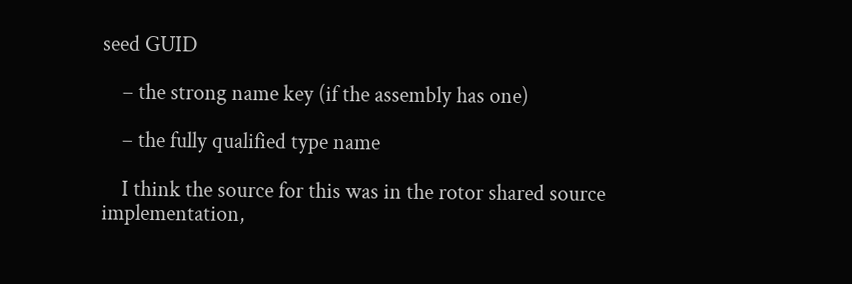seed GUID

    – the strong name key (if the assembly has one)

    – the fully qualified type name

    I think the source for this was in the rotor shared source implementation,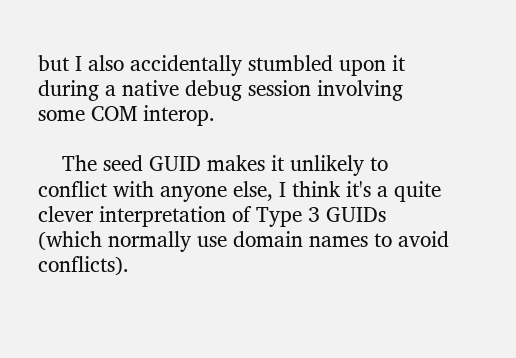but I also accidentally stumbled upon it during a native debug session involving some COM interop.

    The seed GUID makes it unlikely to conflict with anyone else, I think it's a quite clever interpretation of Type 3 GUIDs (which normally use domain names to avoid conflicts).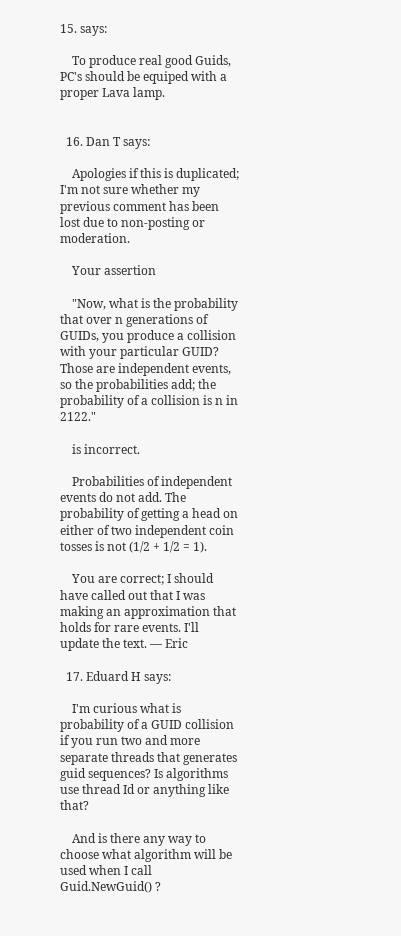15. says:

    To produce real good Guids, PC's should be equiped with a proper Lava lamp.


  16. Dan T says:

    Apologies if this is duplicated; I'm not sure whether my previous comment has been lost due to non-posting or moderation.

    Your assertion

    "Now, what is the probability that over n generations of GUIDs, you produce a collision with your particular GUID? Those are independent events, so the probabilities add; the probability of a collision is n in 2122."

    is incorrect.

    Probabilities of independent events do not add. The probability of getting a head on either of two independent coin tosses is not (1/2 + 1/2 = 1).

    You are correct; I should have called out that I was making an approximation that holds for rare events. I'll update the text. — Eric

  17. Eduard H says:

    I'm curious what is probability of a GUID collision if you run two and more separate threads that generates guid sequences? Is algorithms use thread Id or anything like that?

    And is there any way to choose what algorithm will be used when I call Guid.NewGuid() ?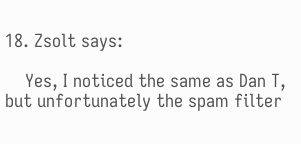18. Zsolt says:

    Yes, I noticed the same as Dan T, but unfortunately the spam filter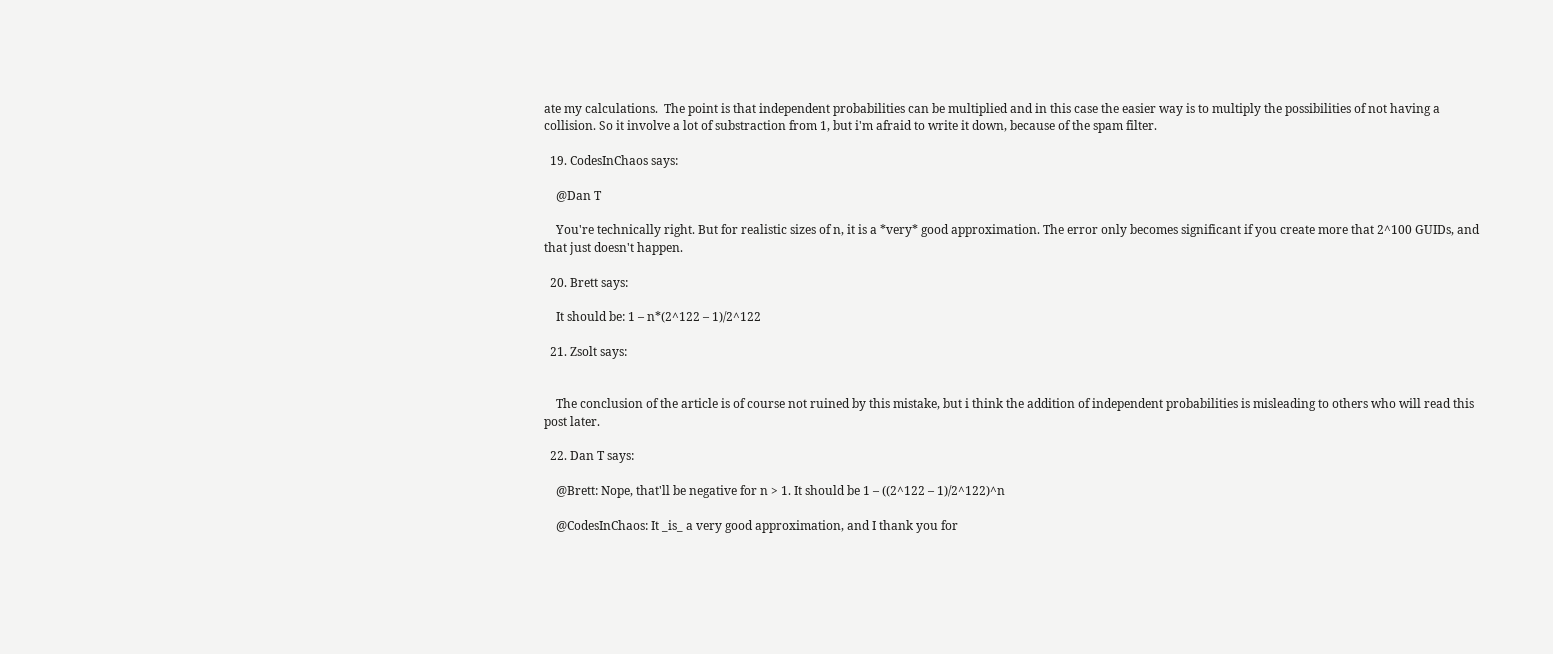ate my calculations.  The point is that independent probabilities can be multiplied and in this case the easier way is to multiply the possibilities of not having a collision. So it involve a lot of substraction from 1, but i'm afraid to write it down, because of the spam filter.

  19. CodesInChaos says:

    @Dan T

    You're technically right. But for realistic sizes of n, it is a *very* good approximation. The error only becomes significant if you create more that 2^100 GUIDs, and that just doesn't happen.

  20. Brett says:

    It should be: 1 – n*(2^122 – 1)/2^122

  21. Zsolt says:


    The conclusion of the article is of course not ruined by this mistake, but i think the addition of independent probabilities is misleading to others who will read this post later.

  22. Dan T says:

    @Brett: Nope, that'll be negative for n > 1. It should be 1 – ((2^122 – 1)/2^122)^n

    @CodesInChaos: It _is_ a very good approximation, and I thank you for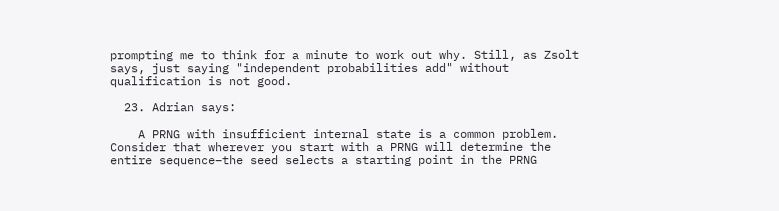prompting me to think for a minute to work out why. Still, as Zsolt says, just saying "independent probabilities add" without qualification is not good.

  23. Adrian says:

    A PRNG with insufficient internal state is a common problem.  Consider that wherever you start with a PRNG will determine the entire sequence–the seed selects a starting point in the PRNG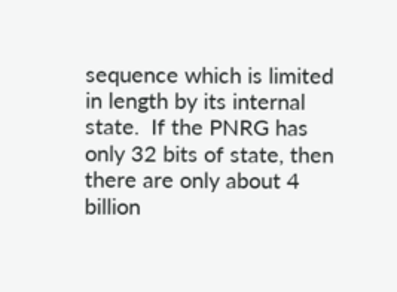sequence which is limited in length by its internal state.  If the PNRG has only 32 bits of state, then there are only about 4 billion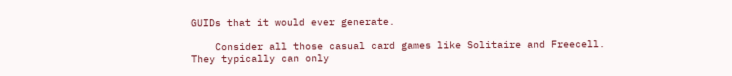GUIDs that it would ever generate.

    Consider all those casual card games like Solitaire and Freecell.  They typically can only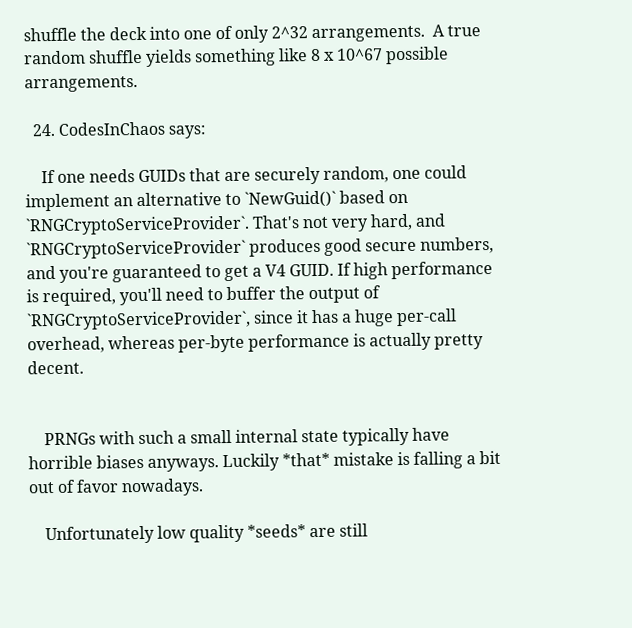shuffle the deck into one of only 2^32 arrangements.  A true random shuffle yields something like 8 x 10^67 possible arrangements.

  24. CodesInChaos says:

    If one needs GUIDs that are securely random, one could implement an alternative to `NewGuid()` based on `RNGCryptoServiceProvider`. That's not very hard, and `RNGCryptoServiceProvider` produces good secure numbers, and you're guaranteed to get a V4 GUID. If high performance is required, you'll need to buffer the output of `RNGCryptoServiceProvider`, since it has a huge per-call overhead, whereas per-byte performance is actually pretty decent.


    PRNGs with such a small internal state typically have horrible biases anyways. Luckily *that* mistake is falling a bit out of favor nowadays.

    Unfortunately low quality *seeds* are still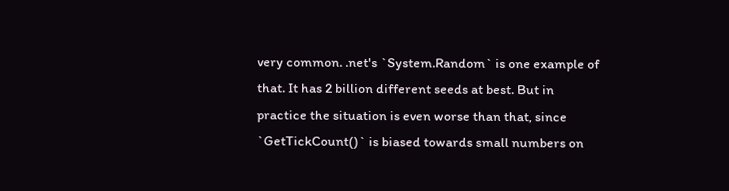very common. .net's `System.Random` is one example of that. It has 2 billion different seeds at best. But in practice the situation is even worse than that, since `GetTickCount()` is biased towards small numbers on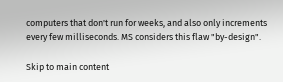computers that don't run for weeks, and also only increments every few milliseconds. MS considers this flaw "by-design".

Skip to main content